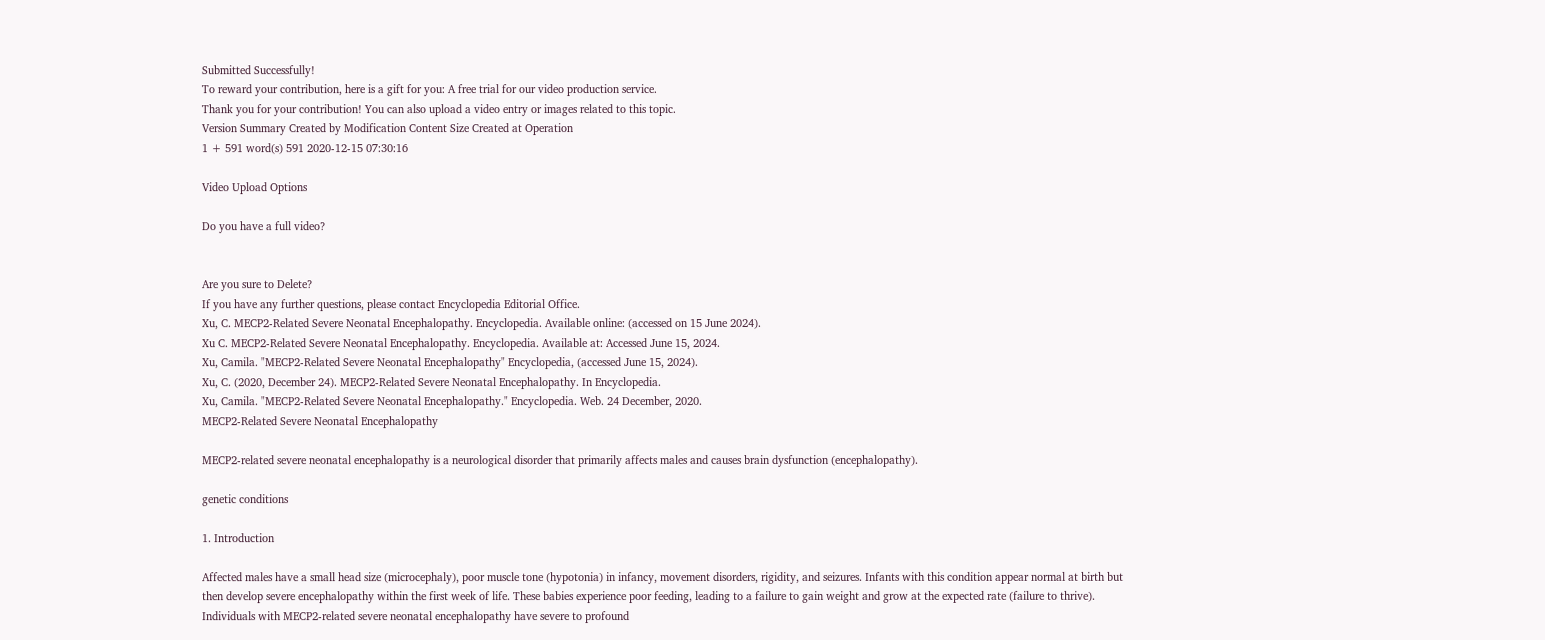Submitted Successfully!
To reward your contribution, here is a gift for you: A free trial for our video production service.
Thank you for your contribution! You can also upload a video entry or images related to this topic.
Version Summary Created by Modification Content Size Created at Operation
1 + 591 word(s) 591 2020-12-15 07:30:16

Video Upload Options

Do you have a full video?


Are you sure to Delete?
If you have any further questions, please contact Encyclopedia Editorial Office.
Xu, C. MECP2-Related Severe Neonatal Encephalopathy. Encyclopedia. Available online: (accessed on 15 June 2024).
Xu C. MECP2-Related Severe Neonatal Encephalopathy. Encyclopedia. Available at: Accessed June 15, 2024.
Xu, Camila. "MECP2-Related Severe Neonatal Encephalopathy" Encyclopedia, (accessed June 15, 2024).
Xu, C. (2020, December 24). MECP2-Related Severe Neonatal Encephalopathy. In Encyclopedia.
Xu, Camila. "MECP2-Related Severe Neonatal Encephalopathy." Encyclopedia. Web. 24 December, 2020.
MECP2-Related Severe Neonatal Encephalopathy

MECP2-related severe neonatal encephalopathy is a neurological disorder that primarily affects males and causes brain dysfunction (encephalopathy).

genetic conditions

1. Introduction

Affected males have a small head size (microcephaly), poor muscle tone (hypotonia) in infancy, movement disorders, rigidity, and seizures. Infants with this condition appear normal at birth but then develop severe encephalopathy within the first week of life. These babies experience poor feeding, leading to a failure to gain weight and grow at the expected rate (failure to thrive). Individuals with MECP2-related severe neonatal encephalopathy have severe to profound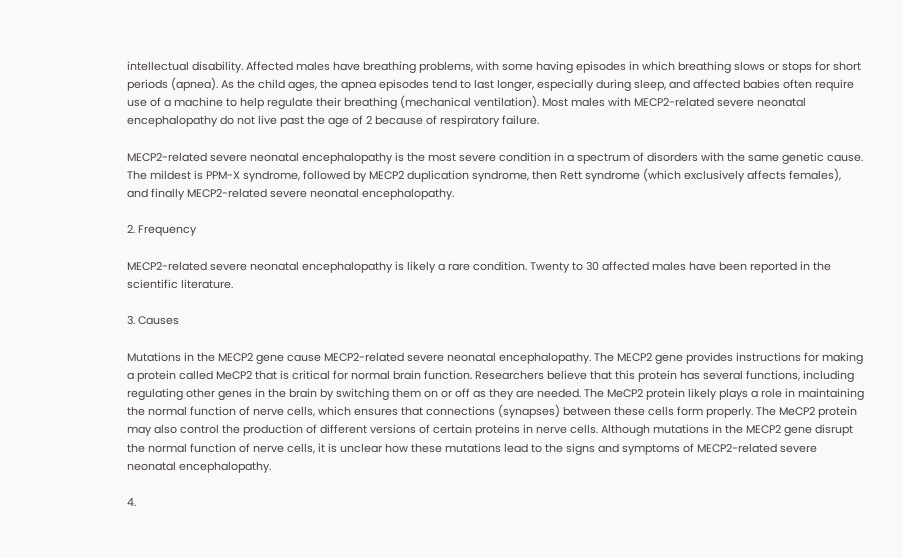intellectual disability. Affected males have breathing problems, with some having episodes in which breathing slows or stops for short periods (apnea). As the child ages, the apnea episodes tend to last longer, especially during sleep, and affected babies often require use of a machine to help regulate their breathing (mechanical ventilation). Most males with MECP2-related severe neonatal encephalopathy do not live past the age of 2 because of respiratory failure.

MECP2-related severe neonatal encephalopathy is the most severe condition in a spectrum of disorders with the same genetic cause. The mildest is PPM-X syndrome, followed by MECP2 duplication syndrome, then Rett syndrome (which exclusively affects females), and finally MECP2-related severe neonatal encephalopathy.

2. Frequency

MECP2-related severe neonatal encephalopathy is likely a rare condition. Twenty to 30 affected males have been reported in the scientific literature.

3. Causes

Mutations in the MECP2 gene cause MECP2-related severe neonatal encephalopathy. The MECP2 gene provides instructions for making a protein called MeCP2 that is critical for normal brain function. Researchers believe that this protein has several functions, including regulating other genes in the brain by switching them on or off as they are needed. The MeCP2 protein likely plays a role in maintaining the normal function of nerve cells, which ensures that connections (synapses) between these cells form properly. The MeCP2 protein may also control the production of different versions of certain proteins in nerve cells. Although mutations in the MECP2 gene disrupt the normal function of nerve cells, it is unclear how these mutations lead to the signs and symptoms of MECP2-related severe neonatal encephalopathy.

4.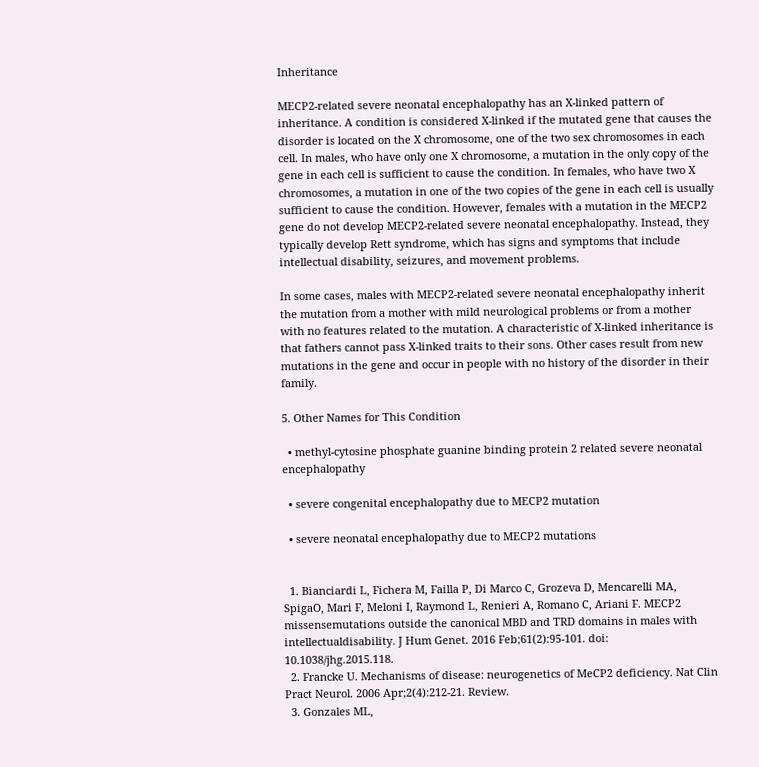Inheritance

MECP2-related severe neonatal encephalopathy has an X-linked pattern of inheritance. A condition is considered X-linked if the mutated gene that causes the disorder is located on the X chromosome, one of the two sex chromosomes in each cell. In males, who have only one X chromosome, a mutation in the only copy of the gene in each cell is sufficient to cause the condition. In females, who have two X chromosomes, a mutation in one of the two copies of the gene in each cell is usually sufficient to cause the condition. However, females with a mutation in the MECP2 gene do not develop MECP2-related severe neonatal encephalopathy. Instead, they typically develop Rett syndrome, which has signs and symptoms that include intellectual disability, seizures, and movement problems.

In some cases, males with MECP2-related severe neonatal encephalopathy inherit the mutation from a mother with mild neurological problems or from a mother with no features related to the mutation. A characteristic of X-linked inheritance is that fathers cannot pass X-linked traits to their sons. Other cases result from new mutations in the gene and occur in people with no history of the disorder in their family.

5. Other Names for This Condition

  • methyl-cytosine phosphate guanine binding protein 2 related severe neonatal encephalopathy

  • severe congenital encephalopathy due to MECP2 mutation

  • severe neonatal encephalopathy due to MECP2 mutations


  1. Bianciardi L, Fichera M, Failla P, Di Marco C, Grozeva D, Mencarelli MA, SpigaO, Mari F, Meloni I, Raymond L, Renieri A, Romano C, Ariani F. MECP2 missensemutations outside the canonical MBD and TRD domains in males with intellectualdisability. J Hum Genet. 2016 Feb;61(2):95-101. doi: 10.1038/jhg.2015.118.
  2. Francke U. Mechanisms of disease: neurogenetics of MeCP2 deficiency. Nat Clin Pract Neurol. 2006 Apr;2(4):212-21. Review.
  3. Gonzales ML,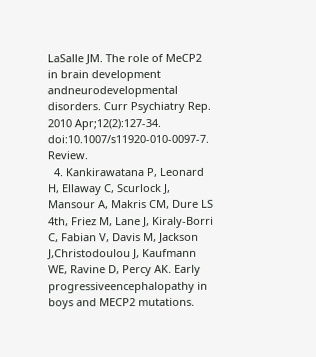LaSalle JM. The role of MeCP2 in brain development andneurodevelopmental disorders. Curr Psychiatry Rep. 2010 Apr;12(2):127-34. doi:10.1007/s11920-010-0097-7. Review.
  4. Kankirawatana P, Leonard H, Ellaway C, Scurlock J, Mansour A, Makris CM, Dure LS 4th, Friez M, Lane J, Kiraly-Borri C, Fabian V, Davis M, Jackson J,Christodoulou J, Kaufmann WE, Ravine D, Percy AK. Early progressiveencephalopathy in boys and MECP2 mutations.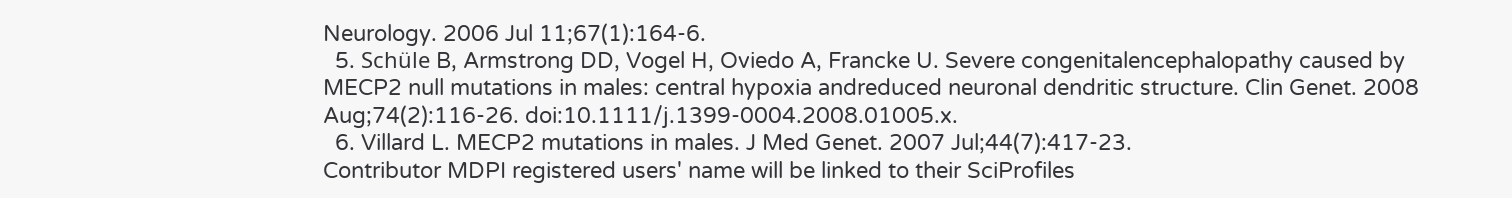Neurology. 2006 Jul 11;67(1):164-6.
  5. Schüle B, Armstrong DD, Vogel H, Oviedo A, Francke U. Severe congenitalencephalopathy caused by MECP2 null mutations in males: central hypoxia andreduced neuronal dendritic structure. Clin Genet. 2008 Aug;74(2):116-26. doi:10.1111/j.1399-0004.2008.01005.x.
  6. Villard L. MECP2 mutations in males. J Med Genet. 2007 Jul;44(7):417-23.
Contributor MDPI registered users' name will be linked to their SciProfiles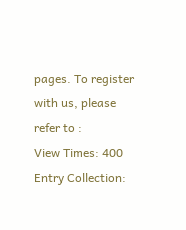pages. To register with us, please refer to :
View Times: 400
Entry Collection: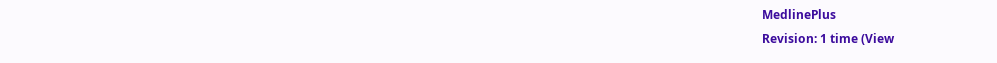MedlinePlus
Revision: 1 time (View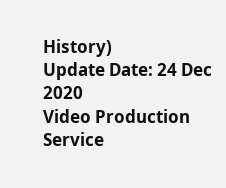History)
Update Date: 24 Dec 2020
Video Production Service